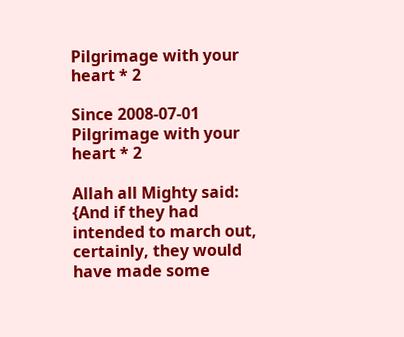Pilgrimage with your heart * 2

Since 2008-07-01
Pilgrimage with your heart * 2

Allah all Mighty said: {And if they had intended to march out, certainly, they would have made some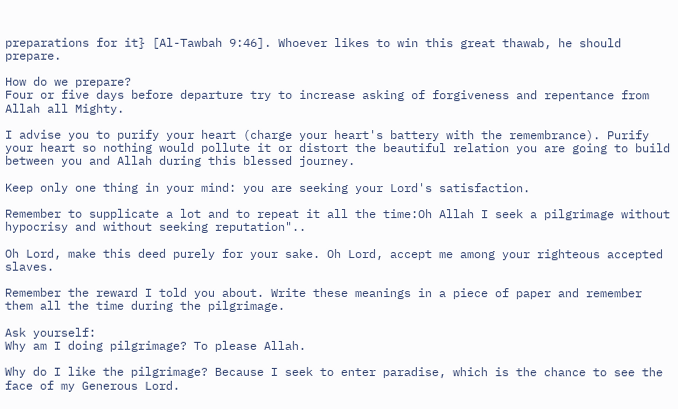preparations for it} [Al-Tawbah 9:46]. Whoever likes to win this great thawab, he should prepare.

How do we prepare?
Four or five days before departure try to increase asking of forgiveness and repentance from Allah all Mighty.

I advise you to purify your heart (charge your heart's battery with the remembrance). Purify your heart so nothing would pollute it or distort the beautiful relation you are going to build between you and Allah during this blessed journey.

Keep only one thing in your mind: you are seeking your Lord's satisfaction.

Remember to supplicate a lot and to repeat it all the time:Oh Allah I seek a pilgrimage without hypocrisy and without seeking reputation"..

Oh Lord, make this deed purely for your sake. Oh Lord, accept me among your righteous accepted slaves.

Remember the reward I told you about. Write these meanings in a piece of paper and remember them all the time during the pilgrimage.

Ask yourself:
Why am I doing pilgrimage? To please Allah.

Why do I like the pilgrimage? Because I seek to enter paradise, which is the chance to see the face of my Generous Lord.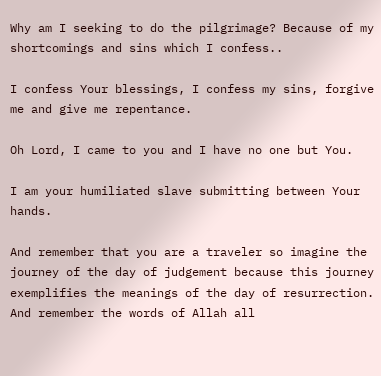Why am I seeking to do the pilgrimage? Because of my shortcomings and sins which I confess..

I confess Your blessings, I confess my sins, forgive me and give me repentance.

Oh Lord, I came to you and I have no one but You.

I am your humiliated slave submitting between Your hands.

And remember that you are a traveler so imagine the journey of the day of judgement because this journey exemplifies the meanings of the day of resurrection. And remember the words of Allah all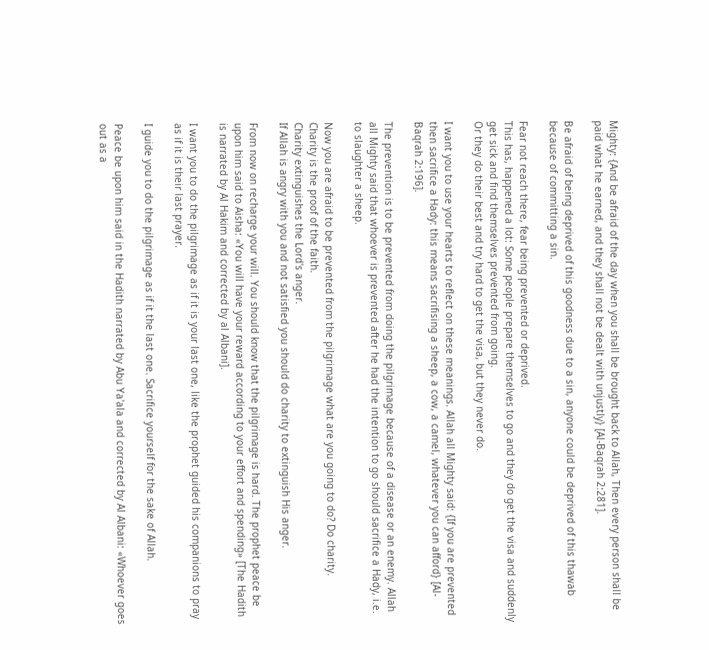Mighty: {And be afraid of the day when you shall be brought back to Allah, Then every person shall be paid what he earned, and they shall not be dealt with unjustly} [Al-Baqrah 2:281].

Be afraid of being deprived of this goodness due to a sin, anyone could be deprived of this thawab because of committing a sin.

Fear not reach there, fear being prevented or deprived.
This has, happened a lot: Some people prepare themselves to go and they do get the visa and suddenly get sick and find themselves prevented from going.
Or they do their best and try hard to get the visa, but they never do.

I want you to use your hearts to reflect on these meanings. Allah all Mighty said: {If you are prevented then sacrifice a Hady: this means sacrifising a sheep, a cow, a camel, whatever you can afford} [Al-Baqrah 2:196].

The prevention is to be prevented from doing the pilgrimage because of a disease or an enemy. Allah all Mighty said that whoever is prevented after he had the intention to go should sacrifice a Hady, i.e. to slaughter a sheep.

Now you are afraid to be prevented from the pilgrimage what are you going to do? Do charity.
Charity is the proof of the faith.
Charity extinguishes the Lord's anger.
If Allah is angry with you and not satisfied you should do charity to extinguish His anger.

From now on recharge your will. You should know that the pilgrimage is hard. The prophet peace be upon him said to Aisha: «You will have your reward according to your effort and spending» [The Hadith is narrated by Al Hakim and corrected by al Albani].

I want you to do the pilgrimage as if it is your last one, like the prophet guided his companions to pray as if it is their last prayer.

I guide you to do the pilgrimage as if it the last one. Sacrifice yourself for the sake of Allah.

Peace be upon him said in the Hadith narrated by Abu Ya'ala and corrected by Al Albani: «Whoever goes out as a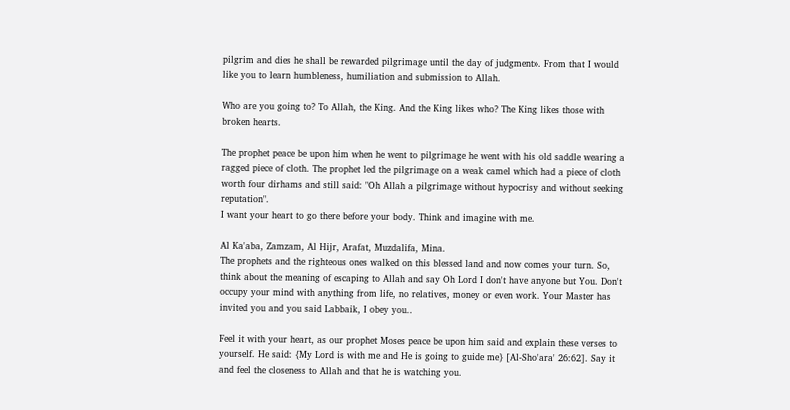pilgrim and dies he shall be rewarded pilgrimage until the day of judgment». From that I would like you to learn humbleness, humiliation and submission to Allah.

Who are you going to? To Allah, the King. And the King likes who? The King likes those with broken hearts.

The prophet peace be upon him when he went to pilgrimage he went with his old saddle wearing a ragged piece of cloth. The prophet led the pilgrimage on a weak camel which had a piece of cloth worth four dirhams and still said: "Oh Allah a pilgrimage without hypocrisy and without seeking reputation".
I want your heart to go there before your body. Think and imagine with me.

Al Ka'aba, Zamzam, Al Hijr, Arafat, Muzdalifa, Mina.
The prophets and the righteous ones walked on this blessed land and now comes your turn. So, think about the meaning of escaping to Allah and say Oh Lord I don't have anyone but You. Don't occupy your mind with anything from life, no relatives, money or even work. Your Master has invited you and you said Labbaik, I obey you..

Feel it with your heart, as our prophet Moses peace be upon him said and explain these verses to yourself. He said: {My Lord is with me and He is going to guide me} [Al-Sho'ara' 26:62]. Say it and feel the closeness to Allah and that he is watching you.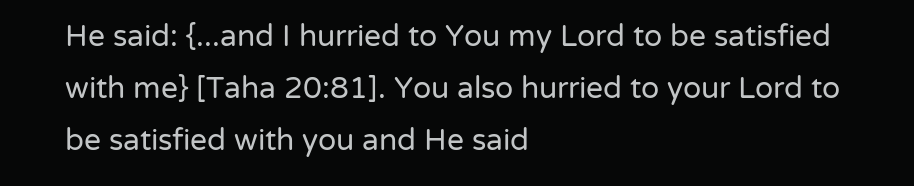He said: {...and I hurried to You my Lord to be satisfied with me} [Taha 20:81]. You also hurried to your Lord to be satisfied with you and He said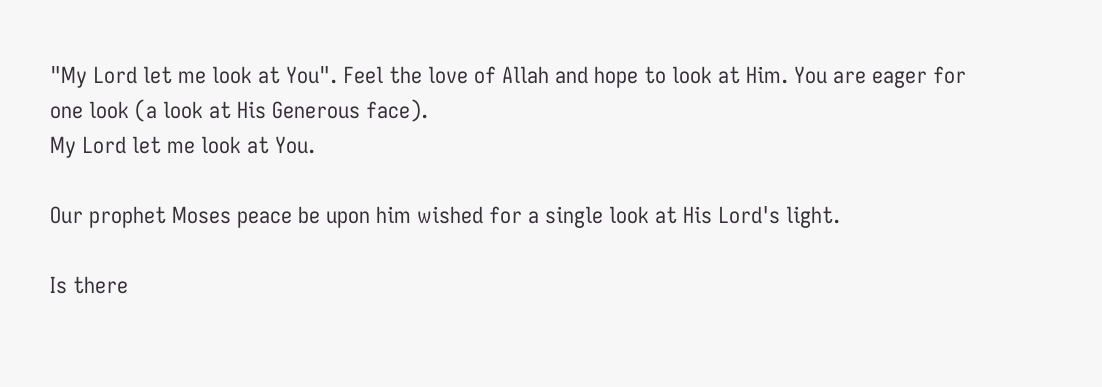"My Lord let me look at You". Feel the love of Allah and hope to look at Him. You are eager for one look (a look at His Generous face).
My Lord let me look at You.

Our prophet Moses peace be upon him wished for a single look at His Lord's light.

Is there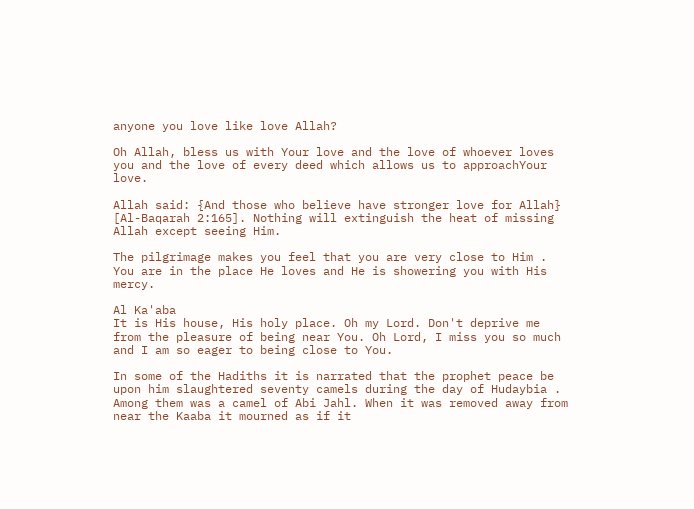anyone you love like love Allah?

Oh Allah, bless us with Your love and the love of whoever loves you and the love of every deed which allows us to approachYour love.

Allah said: {And those who believe have stronger love for Allah} [Al-Baqarah 2:165]. Nothing will extinguish the heat of missing Allah except seeing Him.

The pilgrimage makes you feel that you are very close to Him . You are in the place He loves and He is showering you with His mercy.

Al Ka'aba
It is His house, His holy place. Oh my Lord. Don't deprive me from the pleasure of being near You. Oh Lord, I miss you so much and I am so eager to being close to You.

In some of the Hadiths it is narrated that the prophet peace be upon him slaughtered seventy camels during the day of Hudaybia . Among them was a camel of Abi Jahl. When it was removed away from near the Kaaba it mourned as if it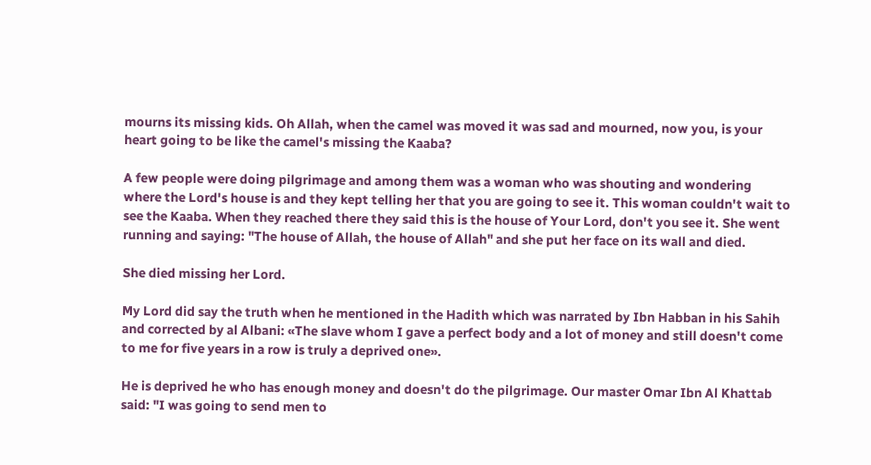mourns its missing kids. Oh Allah, when the camel was moved it was sad and mourned, now you, is your heart going to be like the camel's missing the Kaaba?

A few people were doing pilgrimage and among them was a woman who was shouting and wondering where the Lord's house is and they kept telling her that you are going to see it. This woman couldn't wait to see the Kaaba. When they reached there they said this is the house of Your Lord, don't you see it. She went running and saying: "The house of Allah, the house of Allah" and she put her face on its wall and died.

She died missing her Lord.

My Lord did say the truth when he mentioned in the Hadith which was narrated by Ibn Habban in his Sahih and corrected by al Albani: «The slave whom I gave a perfect body and a lot of money and still doesn't come to me for five years in a row is truly a deprived one».

He is deprived he who has enough money and doesn't do the pilgrimage. Our master Omar Ibn Al Khattab said: "I was going to send men to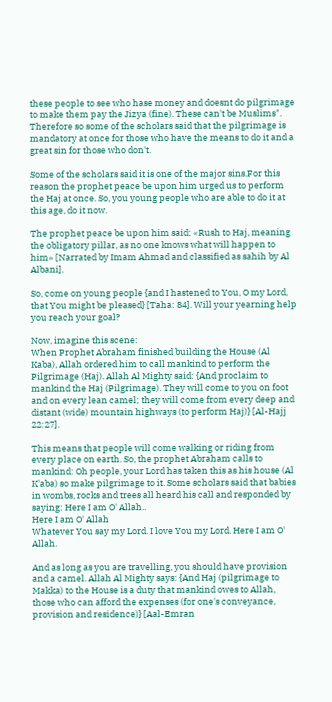these people to see who hase money and doesnt do pilgrimage to make them pay the Jizya (fine). These can't be Muslims". Therefore so some of the scholars said that the pilgrimage is mandatory at once for those who have the means to do it and a great sin for those who don't.

Some of the scholars said it is one of the major sins.For this reason the prophet peace be upon him urged us to perform the Haj at once. So, you young people who are able to do it at this age, do it now.

The prophet peace be upon him said: «Rush to Haj, meaning the obligatory pillar, as no one knows what will happen to him» [Narrated by Imam Ahmad and classified as sahih by Al Albani].

So, come on young people {and I hastened to You, O my Lord, that You might be pleased} [Taha: 84]. Will your yearning help you reach your goal?

Now, imagine this scene:
When Prophet Abraham finished building the House (Al Kaba), Allah ordered him to call mankind to perform the Pilgrimage (Haj). Allah Al Mighty said: {And proclaim to mankind the Haj (Pilgrimage). They will come to you on foot and on every lean camel; they will come from every deep and distant (wide) mountain highways (to perform Haj)} [Al-Hajj 22:27].

This means that people will come walking or riding from every place on earth. So, the prophet Abraham calls to mankind: Oh people, your Lord has taken this as his house (Al K'aba) so make pilgrimage to it. Some scholars said that babies in wombs, rocks and trees all heard his call and responded by saying: Here I am O' Allah..
Here I am O' Allah
Whatever You say my Lord. I love You my Lord. Here I am O' Allah.

And as long as you are travelling, you should have provision and a camel. Allah Al Mighty says: {And Haj (pilgrimage to Makka) to the House is a duty that mankind owes to Allah, those who can afford the expenses (for one's conveyance, provision and residence)} [Aal-Emran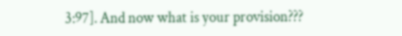3:97]. And now what is your provision???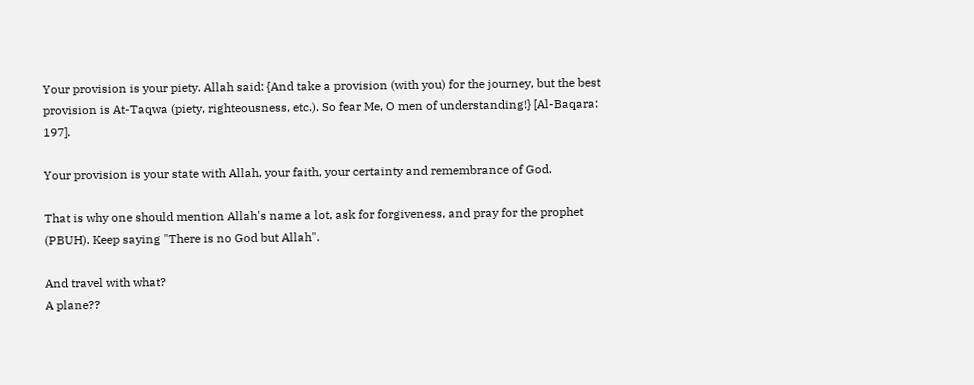Your provision is your piety. Allah said: {And take a provision (with you) for the journey, but the best provision is At-Taqwa (piety, righteousness, etc.). So fear Me, O men of understanding!} [Al-Baqara: 197].

Your provision is your state with Allah, your faith, your certainty and remembrance of God.

That is why one should mention Allah's name a lot, ask for forgiveness, and pray for the prophet (PBUH). Keep saying "There is no God but Allah".

And travel with what?
A plane??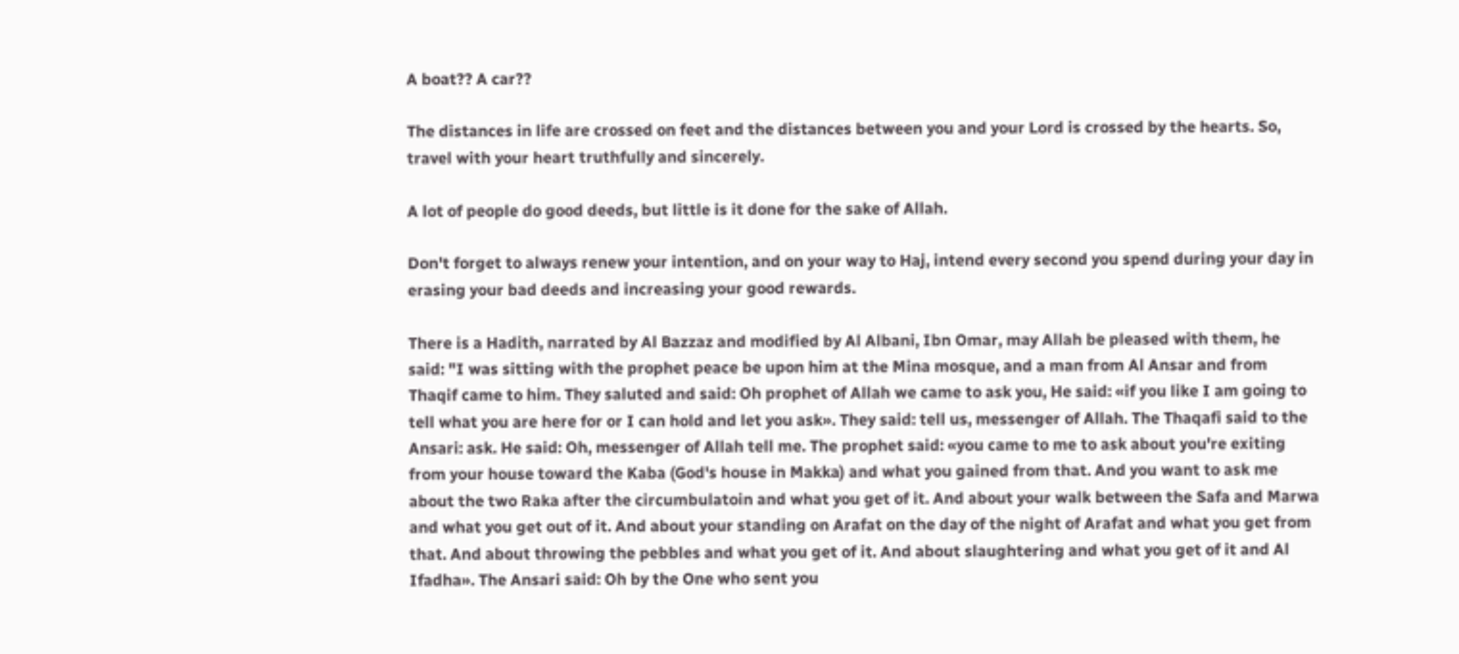A boat?? A car??

The distances in life are crossed on feet and the distances between you and your Lord is crossed by the hearts. So, travel with your heart truthfully and sincerely.

A lot of people do good deeds, but little is it done for the sake of Allah.

Don't forget to always renew your intention, and on your way to Haj, intend every second you spend during your day in erasing your bad deeds and increasing your good rewards.

There is a Hadith, narrated by Al Bazzaz and modified by Al Albani, Ibn Omar, may Allah be pleased with them, he said: "I was sitting with the prophet peace be upon him at the Mina mosque, and a man from Al Ansar and from Thaqif came to him. They saluted and said: Oh prophet of Allah we came to ask you, He said: «if you like I am going to tell what you are here for or I can hold and let you ask». They said: tell us, messenger of Allah. The Thaqafi said to the Ansari: ask. He said: Oh, messenger of Allah tell me. The prophet said: «you came to me to ask about you're exiting from your house toward the Kaba (God's house in Makka) and what you gained from that. And you want to ask me about the two Raka after the circumbulatoin and what you get of it. And about your walk between the Safa and Marwa and what you get out of it. And about your standing on Arafat on the day of the night of Arafat and what you get from that. And about throwing the pebbles and what you get of it. And about slaughtering and what you get of it and Al Ifadha». The Ansari said: Oh by the One who sent you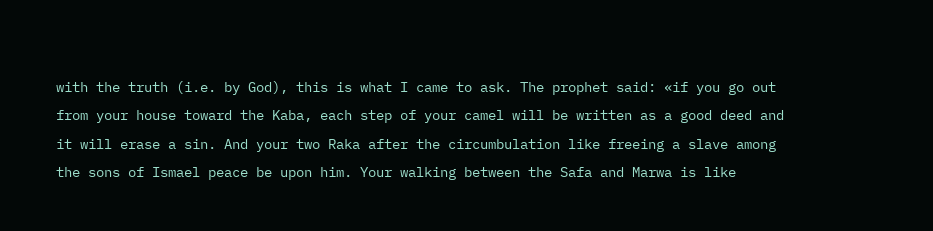with the truth (i.e. by God), this is what I came to ask. The prophet said: «if you go out from your house toward the Kaba, each step of your camel will be written as a good deed and it will erase a sin. And your two Raka after the circumbulation like freeing a slave among the sons of Ismael peace be upon him. Your walking between the Safa and Marwa is like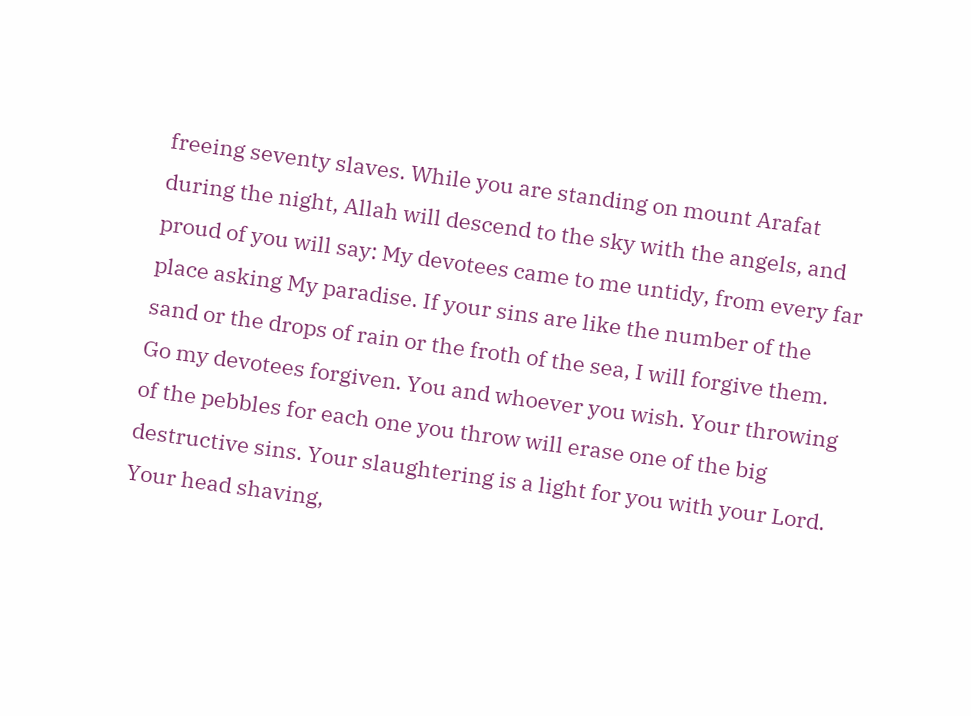freeing seventy slaves. While you are standing on mount Arafat during the night, Allah will descend to the sky with the angels, and proud of you will say: My devotees came to me untidy, from every far place asking My paradise. If your sins are like the number of the sand or the drops of rain or the froth of the sea, I will forgive them. Go my devotees forgiven. You and whoever you wish. Your throwing of the pebbles for each one you throw will erase one of the big destructive sins. Your slaughtering is a light for you with your Lord. Your head shaving,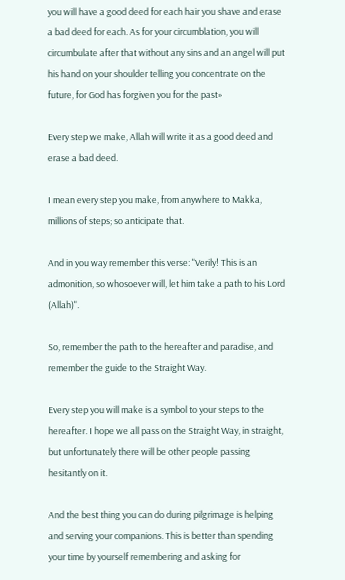you will have a good deed for each hair you shave and erase a bad deed for each. As for your circumblation, you will circumbulate after that without any sins and an angel will put his hand on your shoulder telling you concentrate on the future, for God has forgiven you for the past»

Every step we make, Allah will write it as a good deed and erase a bad deed.

I mean every step you make, from anywhere to Makka, millions of steps; so anticipate that.

And in you way remember this verse: "Verily! This is an admonition, so whosoever will, let him take a path to his Lord (Allah)".

So, remember the path to the hereafter and paradise, and remember the guide to the Straight Way.

Every step you will make is a symbol to your steps to the hereafter. I hope we all pass on the Straight Way, in straight, but unfortunately there will be other people passing hesitantly on it.

And the best thing you can do during pilgrimage is helping and serving your companions. This is better than spending your time by yourself remembering and asking for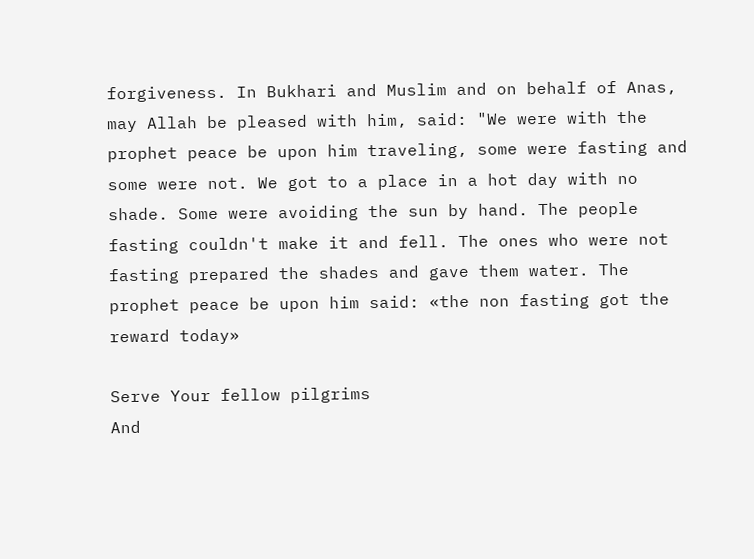forgiveness. In Bukhari and Muslim and on behalf of Anas, may Allah be pleased with him, said: "We were with the prophet peace be upon him traveling, some were fasting and some were not. We got to a place in a hot day with no shade. Some were avoiding the sun by hand. The people fasting couldn't make it and fell. The ones who were not fasting prepared the shades and gave them water. The prophet peace be upon him said: «the non fasting got the reward today»

Serve Your fellow pilgrims
And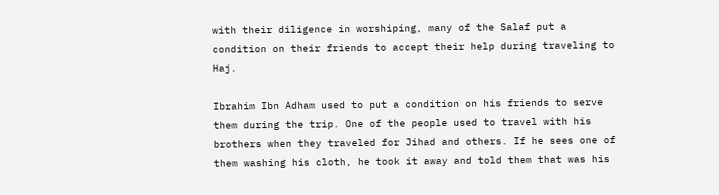with their diligence in worshiping, many of the Salaf put a condition on their friends to accept their help during traveling to Haj.

Ibrahim Ibn Adham used to put a condition on his friends to serve them during the trip. One of the people used to travel with his brothers when they traveled for Jihad and others. If he sees one of them washing his cloth, he took it away and told them that was his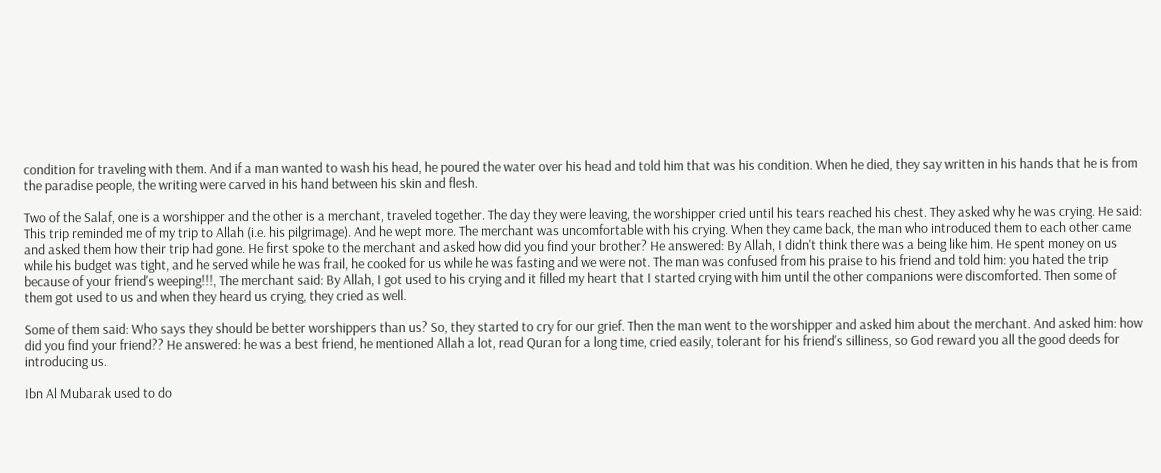condition for traveling with them. And if a man wanted to wash his head, he poured the water over his head and told him that was his condition. When he died, they say written in his hands that he is from the paradise people, the writing were carved in his hand between his skin and flesh.

Two of the Salaf, one is a worshipper and the other is a merchant, traveled together. The day they were leaving, the worshipper cried until his tears reached his chest. They asked why he was crying. He said: This trip reminded me of my trip to Allah (i.e. his pilgrimage). And he wept more. The merchant was uncomfortable with his crying. When they came back, the man who introduced them to each other came and asked them how their trip had gone. He first spoke to the merchant and asked how did you find your brother? He answered: By Allah, I didn't think there was a being like him. He spent money on us while his budget was tight, and he served while he was frail, he cooked for us while he was fasting and we were not. The man was confused from his praise to his friend and told him: you hated the trip because of your friend's weeping!!!, The merchant said: By Allah, I got used to his crying and it filled my heart that I started crying with him until the other companions were discomforted. Then some of them got used to us and when they heard us crying, they cried as well.

Some of them said: Who says they should be better worshippers than us? So, they started to cry for our grief. Then the man went to the worshipper and asked him about the merchant. And asked him: how did you find your friend?? He answered: he was a best friend, he mentioned Allah a lot, read Quran for a long time, cried easily, tolerant for his friend's silliness, so God reward you all the good deeds for introducing us.

Ibn Al Mubarak used to do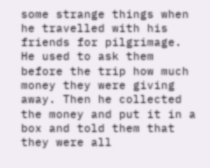some strange things when he travelled with his friends for pilgrimage. He used to ask them before the trip how much money they were giving away. Then he collected the money and put it in a box and told them that they were all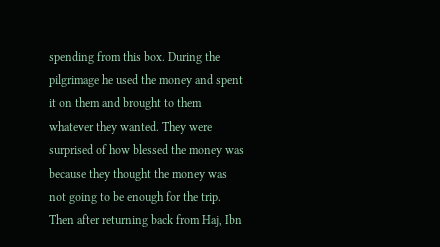spending from this box. During the pilgrimage he used the money and spent it on them and brought to them whatever they wanted. They were surprised of how blessed the money was because they thought the money was not going to be enough for the trip. Then after returning back from Haj, Ibn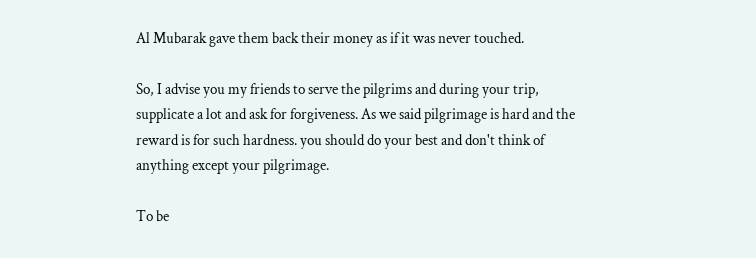Al Mubarak gave them back their money as if it was never touched.

So, I advise you my friends to serve the pilgrims and during your trip, supplicate a lot and ask for forgiveness. As we said pilgrimage is hard and the reward is for such hardness. you should do your best and don't think of anything except your pilgrimage.

To be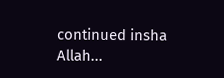continued insha Allah...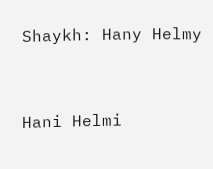Shaykh: Hany Helmy


Hani Helmi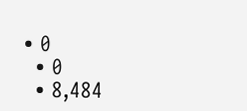• 0
  • 0
  • 8,484